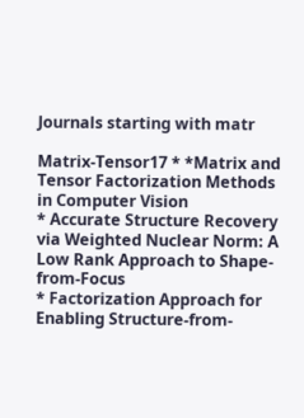Journals starting with matr

Matrix-Tensor17 * *Matrix and Tensor Factorization Methods in Computer Vision
* Accurate Structure Recovery via Weighted Nuclear Norm: A Low Rank Approach to Shape-from-Focus
* Factorization Approach for Enabling Structure-from-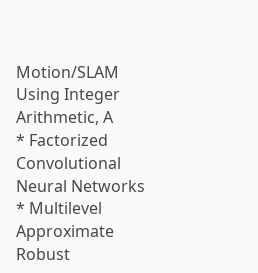Motion/SLAM Using Integer Arithmetic, A
* Factorized Convolutional Neural Networks
* Multilevel Approximate Robust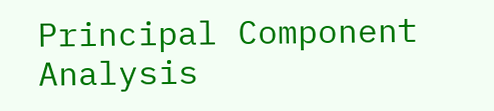Principal Component Analysis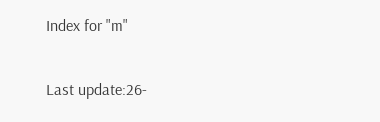Index for "m"

Last update:26-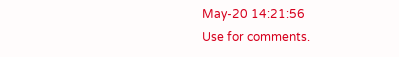May-20 14:21:56
Use for comments.